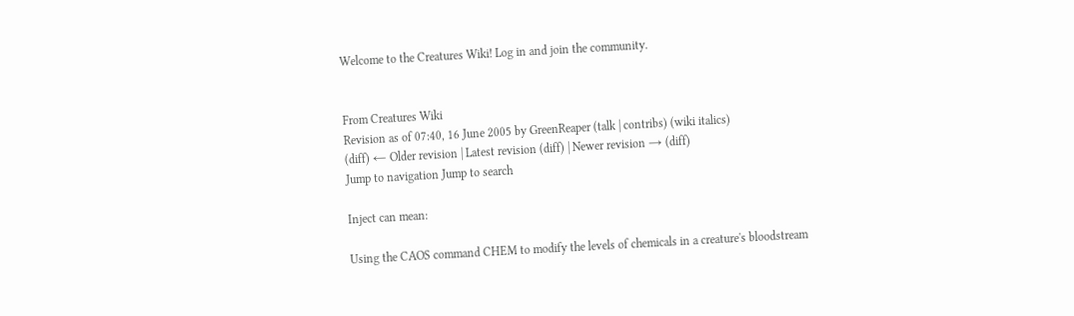Welcome to the Creatures Wiki! Log in and join the community.


From Creatures Wiki
Revision as of 07:40, 16 June 2005 by GreenReaper (talk | contribs) (wiki italics)
(diff) ← Older revision | Latest revision (diff) | Newer revision → (diff)
Jump to navigation Jump to search

Inject can mean:

Using the CAOS command CHEM to modify the levels of chemicals in a creature's bloodstream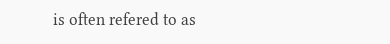is often refered to as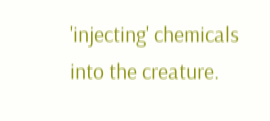'injecting' chemicals into the creature.